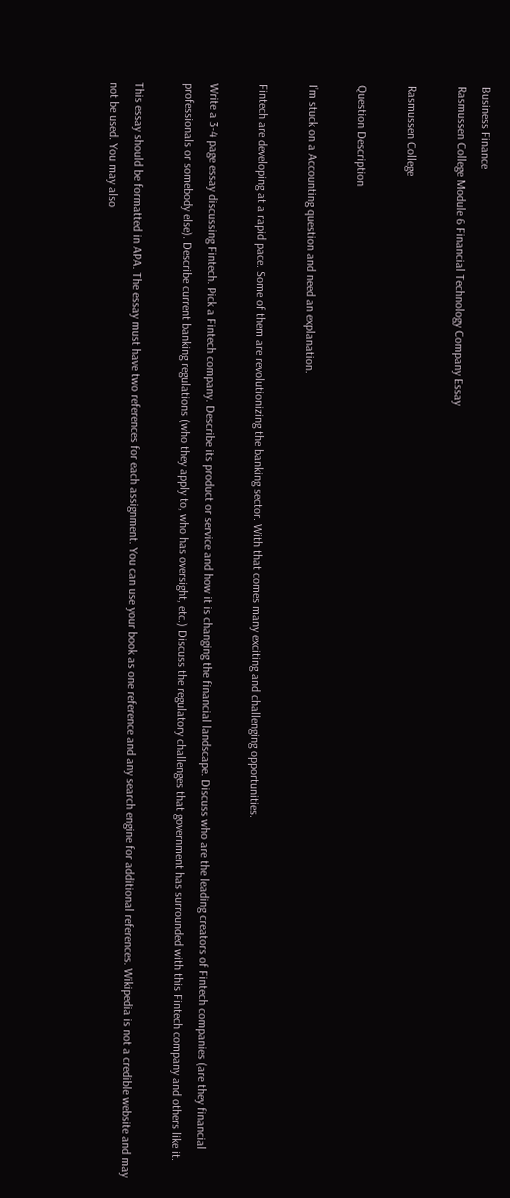Business Finance
Rasmussen College Module 6 Financial Technology Company Essay

Rasmussen College

Question Description

I’m stuck on a Accounting question and need an explanation.

Fintech are developing at a rapid pace. Some of them are revolutionizing the banking sector. With that comes many exciting and challenging opportunities.

Write a 3-4 page essay discussing Fintech. Pick a Fintech company. Describe its product or service and how it is changing the financial landscape. Discuss who are the leading creators of Fintech companies (are they financial professionals or somebody else). Describe current banking regulations (who they apply to, who has oversight, etc.) Discuss the regulatory challenges that government has surrounded with this Fintech company and others like it.

This essay should be formatted in APA. The essay must have two references for each assignment. You can use your book as one reference and any search engine for additional references. Wikipedia is not a credible website and may not be used. You may also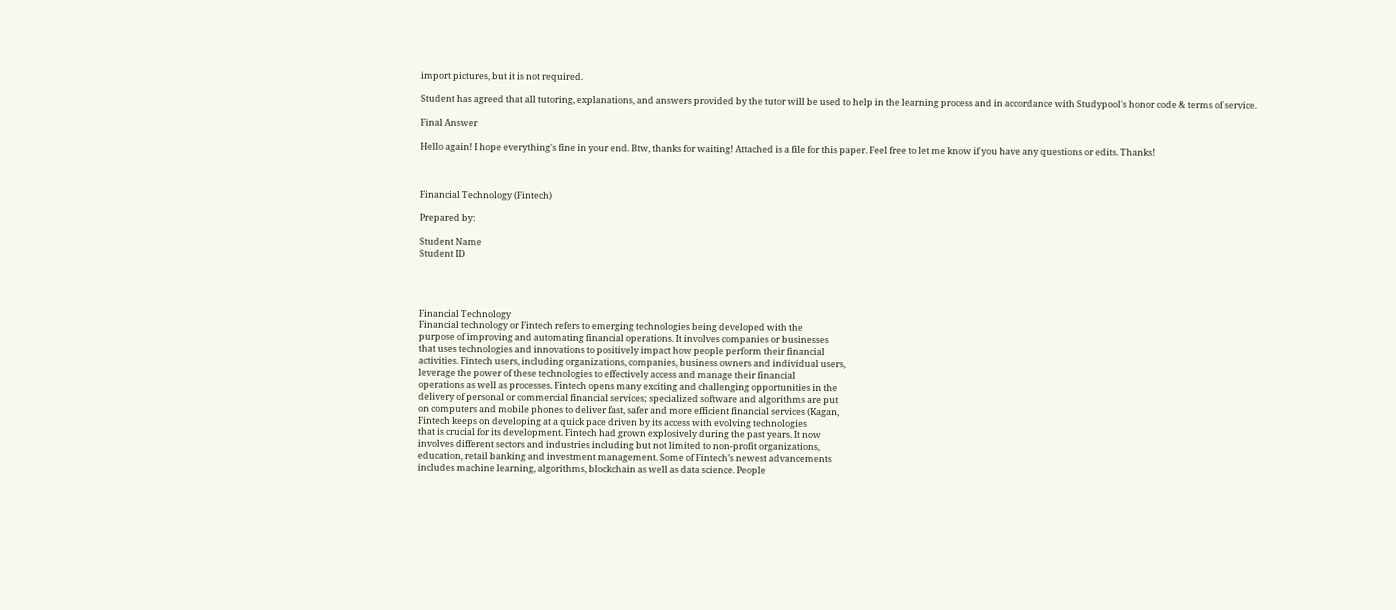import pictures, but it is not required.

Student has agreed that all tutoring, explanations, and answers provided by the tutor will be used to help in the learning process and in accordance with Studypool's honor code & terms of service.

Final Answer

Hello again! I hope everything's fine in your end. Btw, thanks for waiting! Attached is a file for this paper. Feel free to let me know if you have any questions or edits. Thanks!



Financial Technology (Fintech)

Prepared by:

Student Name
Student ID




Financial Technology
Financial technology or Fintech refers to emerging technologies being developed with the
purpose of improving and automating financial operations. It involves companies or businesses
that uses technologies and innovations to positively impact how people perform their financial
activities. Fintech users, including organizations, companies, business owners and individual users,
leverage the power of these technologies to effectively access and manage their financial
operations as well as processes. Fintech opens many exciting and challenging opportunities in the
delivery of personal or commercial financial services; specialized software and algorithms are put
on computers and mobile phones to deliver fast, safer and more efficient financial services (Kagan,
Fintech keeps on developing at a quick pace driven by its access with evolving technologies
that is crucial for its development. Fintech had grown explosively during the past years. It now
involves different sectors and industries including but not limited to non-profit organizations,
education, retail banking and investment management. Some of Fintech’s newest advancements
includes machine learning, algorithms, blockchain as well as data science. People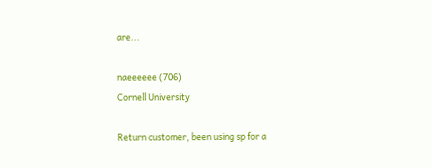are...

naeeeeee (706)
Cornell University

Return customer, been using sp for a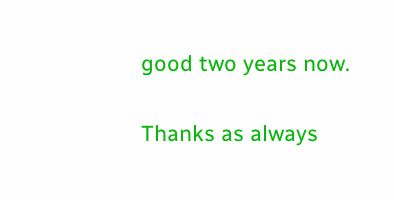good two years now.

Thanks as always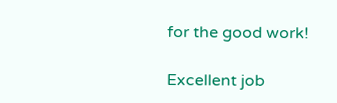for the good work!

Excellent job